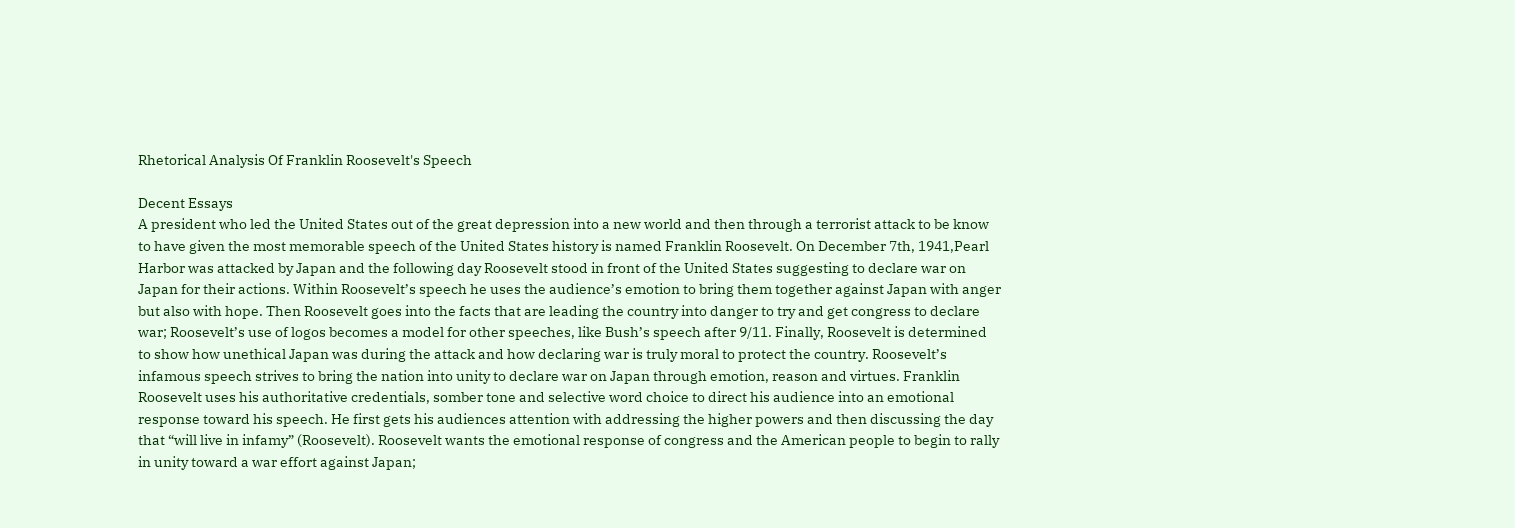Rhetorical Analysis Of Franklin Roosevelt's Speech

Decent Essays
A president who led the United States out of the great depression into a new world and then through a terrorist attack to be know to have given the most memorable speech of the United States history is named Franklin Roosevelt. On December 7th, 1941,Pearl Harbor was attacked by Japan and the following day Roosevelt stood in front of the United States suggesting to declare war on Japan for their actions. Within Roosevelt’s speech he uses the audience’s emotion to bring them together against Japan with anger but also with hope. Then Roosevelt goes into the facts that are leading the country into danger to try and get congress to declare war; Roosevelt’s use of logos becomes a model for other speeches, like Bush’s speech after 9/11. Finally, Roosevelt is determined to show how unethical Japan was during the attack and how declaring war is truly moral to protect the country. Roosevelt’s infamous speech strives to bring the nation into unity to declare war on Japan through emotion, reason and virtues. Franklin Roosevelt uses his authoritative credentials, somber tone and selective word choice to direct his audience into an emotional response toward his speech. He first gets his audiences attention with addressing the higher powers and then discussing the day that “will live in infamy” (Roosevelt). Roosevelt wants the emotional response of congress and the American people to begin to rally in unity toward a war effort against Japan;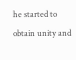he started to obtain unity and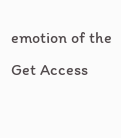emotion of the
Get Access